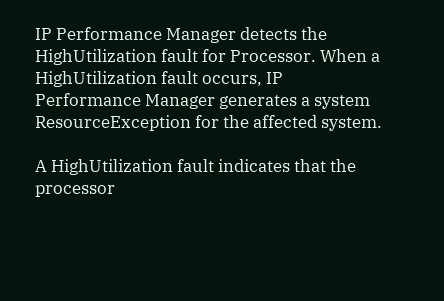IP Performance Manager detects the HighUtilization fault for Processor. When a HighUtilization fault occurs, IP Performance Manager generates a system ResourceException for the affected system.

A HighUtilization fault indicates that the processor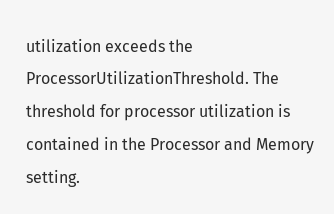utilization exceeds the ProcessorUtilizationThreshold. The threshold for processor utilization is contained in the Processor and Memory setting.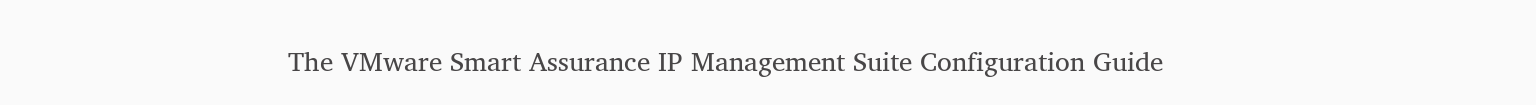The VMware Smart Assurance IP Management Suite Configuration Guide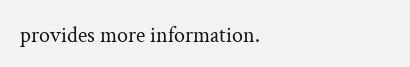provides more information.